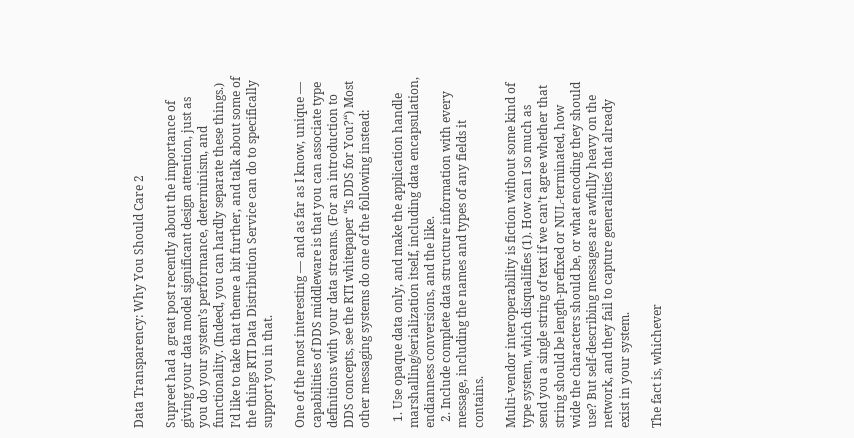Data Transparency: Why You Should Care 2

Supreet had a great post recently about the importance of giving your data model significant design attention, just as you do your system’s performance, determinism, and functionality. (Indeed, you can hardly separate these things.) I’d like to take that theme a bit further, and talk about some of the things RTI Data Distribution Service can do to specifically support you in that.

One of the most interesting — and as far as I know, unique — capabilities of DDS middleware is that you can associate type definitions with your data streams. (For an introduction to DDS concepts, see the RTI whitepaper “Is DDS for You?“) Most other messaging systems do one of the following instead:

  1. Use opaque data only, and make the application handle marshalling/serialization itself, including data encapsulation, endianness conversions, and the like.
  2. Include complete data structure information with every message, including the names and types of any fields it contains.

Multi-vendor interoperability is fiction without some kind of type system, which disqualifies (1). How can I so much as send you a single string of text if we can’t agree whether that string should be length-prefixed or NUL-terminated, how wide the characters should be, or what encoding they should use? But self-describing messages are awfully heavy on the network, and they fail to capture generalities that already exist in your system.

The fact is, whichever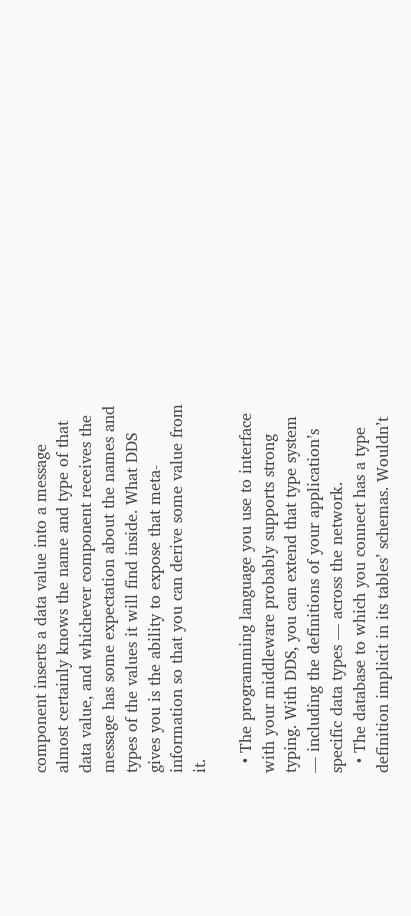component inserts a data value into a message almost certainly knows the name and type of that data value, and whichever component receives the message has some expectation about the names and types of the values it will find inside. What DDS gives you is the ability to expose that meta-information so that you can derive some value from it.

  • The programming language you use to interface with your middleware probably supports strong typing. With DDS, you can extend that type system — including the definitions of your application’s specific data types — across the network.
  • The database to which you connect has a type definition implicit in its tables’ schemas. Wouldn’t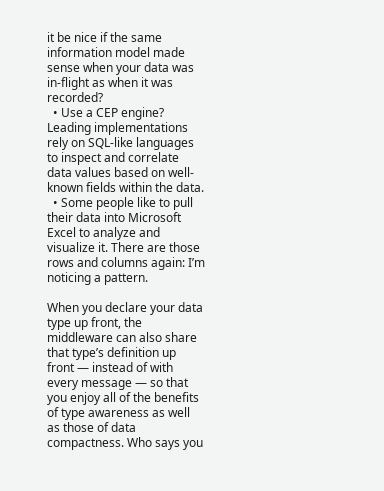it be nice if the same information model made sense when your data was in-flight as when it was recorded?
  • Use a CEP engine? Leading implementations rely on SQL-like languages to inspect and correlate data values based on well-known fields within the data.
  • Some people like to pull their data into Microsoft Excel to analyze and visualize it. There are those rows and columns again: I’m noticing a pattern.

When you declare your data type up front, the middleware can also share that type’s definition up front — instead of with every message — so that you enjoy all of the benefits of type awareness as well as those of data compactness. Who says you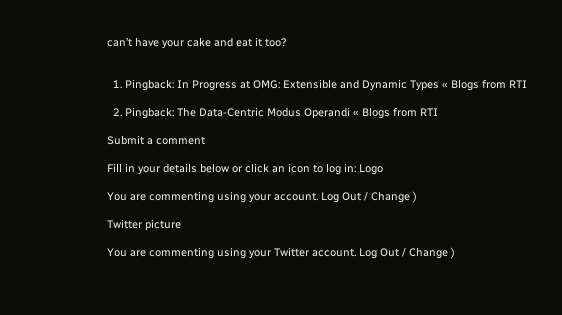can’t have your cake and eat it too?


  1. Pingback: In Progress at OMG: Extensible and Dynamic Types « Blogs from RTI

  2. Pingback: The Data-Centric Modus Operandi « Blogs from RTI

Submit a comment

Fill in your details below or click an icon to log in: Logo

You are commenting using your account. Log Out / Change )

Twitter picture

You are commenting using your Twitter account. Log Out / Change )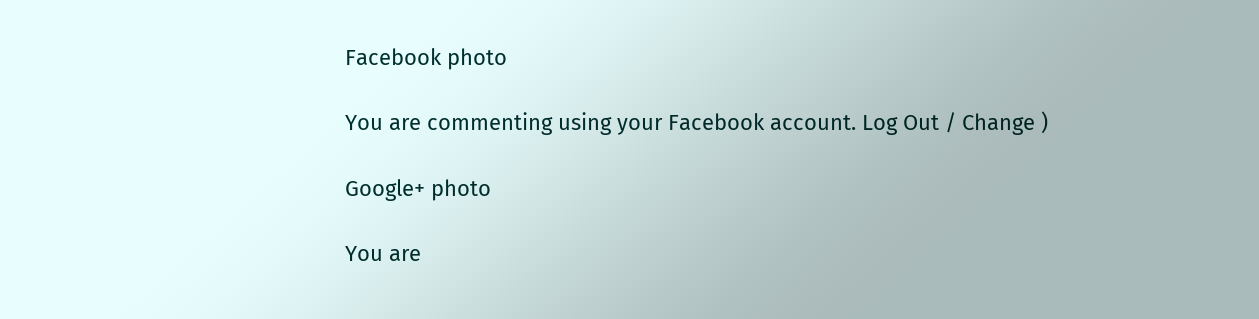Facebook photo

You are commenting using your Facebook account. Log Out / Change )

Google+ photo

You are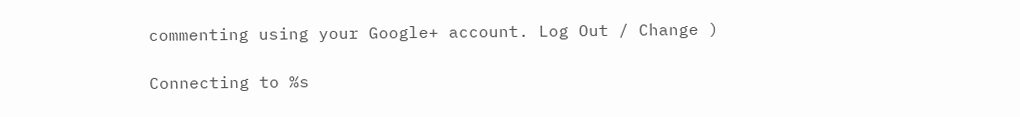commenting using your Google+ account. Log Out / Change )

Connecting to %s